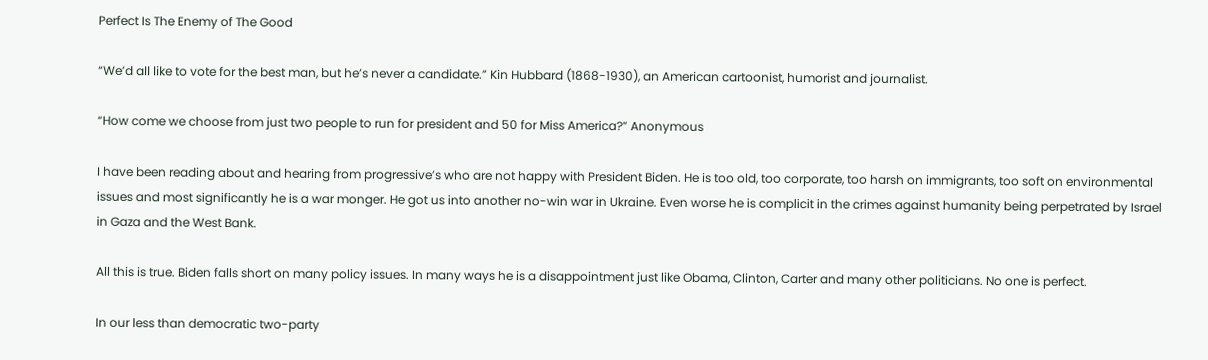Perfect Is The Enemy of The Good

“We’d all like to vote for the best man, but he’s never a candidate.” Kin Hubbard (1868-1930), an American cartoonist, humorist and journalist.

“How come we choose from just two people to run for president and 50 for Miss America?” Anonymous

I have been reading about and hearing from progressive’s who are not happy with President Biden. He is too old, too corporate, too harsh on immigrants, too soft on environmental issues and most significantly he is a war monger. He got us into another no-win war in Ukraine. Even worse he is complicit in the crimes against humanity being perpetrated by Israel in Gaza and the West Bank.

All this is true. Biden falls short on many policy issues. In many ways he is a disappointment just like Obama, Clinton, Carter and many other politicians. No one is perfect.

In our less than democratic two-party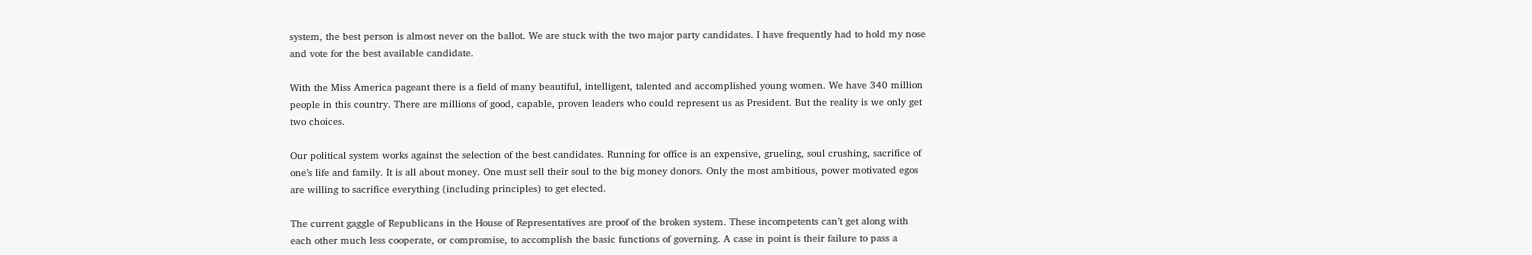system, the best person is almost never on the ballot. We are stuck with the two major party candidates. I have frequently had to hold my nose and vote for the best available candidate.

With the Miss America pageant there is a field of many beautiful, intelligent, talented and accomplished young women. We have 340 million people in this country. There are millions of good, capable, proven leaders who could represent us as President. But the reality is we only get two choices.

Our political system works against the selection of the best candidates. Running for office is an expensive, grueling, soul crushing, sacrifice of one’s life and family. It is all about money. One must sell their soul to the big money donors. Only the most ambitious, power motivated egos are willing to sacrifice everything (including principles) to get elected.

The current gaggle of Republicans in the House of Representatives are proof of the broken system. These incompetents can’t get along with each other much less cooperate, or compromise, to accomplish the basic functions of governing. A case in point is their failure to pass a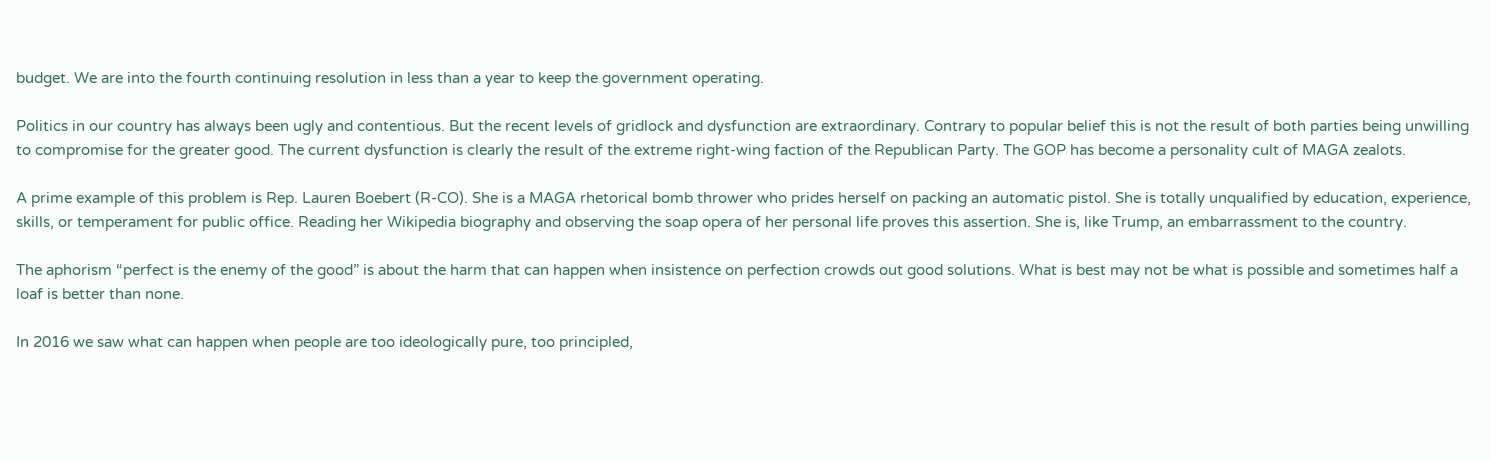budget. We are into the fourth continuing resolution in less than a year to keep the government operating.

Politics in our country has always been ugly and contentious. But the recent levels of gridlock and dysfunction are extraordinary. Contrary to popular belief this is not the result of both parties being unwilling to compromise for the greater good. The current dysfunction is clearly the result of the extreme right-wing faction of the Republican Party. The GOP has become a personality cult of MAGA zealots.

A prime example of this problem is Rep. Lauren Boebert (R-CO). She is a MAGA rhetorical bomb thrower who prides herself on packing an automatic pistol. She is totally unqualified by education, experience, skills, or temperament for public office. Reading her Wikipedia biography and observing the soap opera of her personal life proves this assertion. She is, like Trump, an embarrassment to the country.

The aphorism “perfect is the enemy of the good” is about the harm that can happen when insistence on perfection crowds out good solutions. What is best may not be what is possible and sometimes half a loaf is better than none.

In 2016 we saw what can happen when people are too ideologically pure, too principled,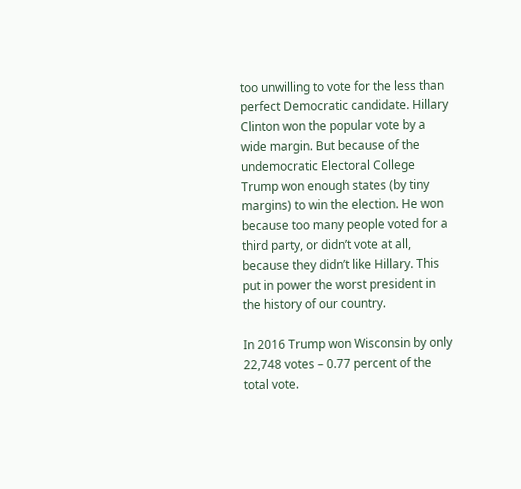too unwilling to vote for the less than perfect Democratic candidate. Hillary Clinton won the popular vote by a wide margin. But because of the undemocratic Electoral College Trump won enough states (by tiny margins) to win the election. He won because too many people voted for a third party, or didn’t vote at all, because they didn’t like Hillary. This put in power the worst president in the history of our country.

In 2016 Trump won Wisconsin by only 22,748 votes – 0.77 percent of the total vote.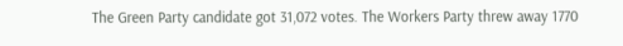The Green Party candidate got 31,072 votes. The Workers Party threw away 1770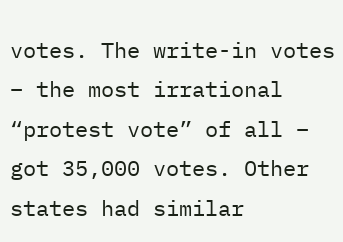votes. The write-in votes – the most irrational “protest vote” of all – got 35,000 votes. Other states had similar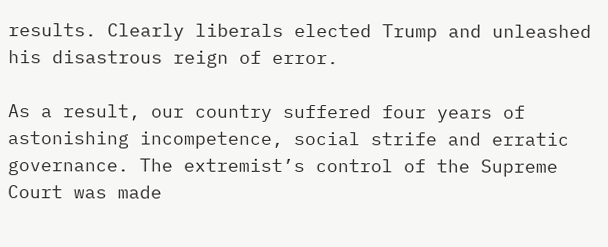results. Clearly liberals elected Trump and unleashed his disastrous reign of error.

As a result, our country suffered four years of astonishing incompetence, social strife and erratic governance. The extremist’s control of the Supreme Court was made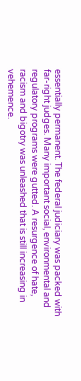essentially permanent. The federal judiciary was packed with far-right judges. Many important social, environmental and regulatory programs were gutted. A resurgence of hate, racism and bigotry was unleashed that is still increasing in vehemence.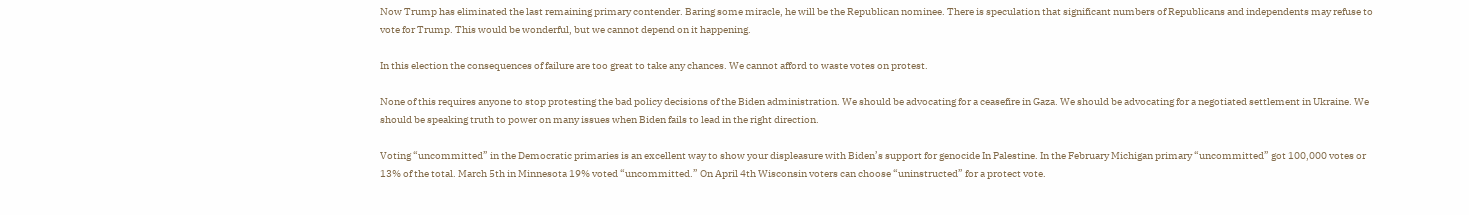Now Trump has eliminated the last remaining primary contender. Baring some miracle, he will be the Republican nominee. There is speculation that significant numbers of Republicans and independents may refuse to vote for Trump. This would be wonderful, but we cannot depend on it happening.

In this election the consequences of failure are too great to take any chances. We cannot afford to waste votes on protest.

None of this requires anyone to stop protesting the bad policy decisions of the Biden administration. We should be advocating for a ceasefire in Gaza. We should be advocating for a negotiated settlement in Ukraine. We should be speaking truth to power on many issues when Biden fails to lead in the right direction.

Voting “uncommitted” in the Democratic primaries is an excellent way to show your displeasure with Biden’s support for genocide In Palestine. In the February Michigan primary “uncommitted” got 100,000 votes or 13% of the total. March 5th in Minnesota 19% voted “uncommitted.” On April 4th Wisconsin voters can choose “uninstructed” for a protect vote.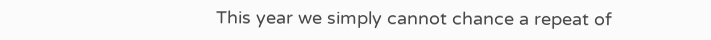This year we simply cannot chance a repeat of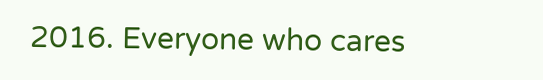2016. Everyone who cares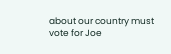about our country must vote for Joe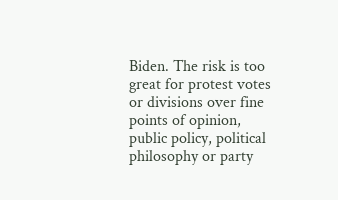Biden. The risk is too great for protest votes or divisions over fine points of opinion, public policy, political philosophy or party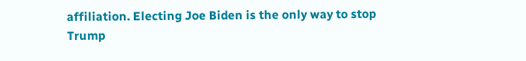affiliation. Electing Joe Biden is the only way to stop Trump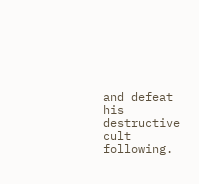and defeat his destructive cult following.